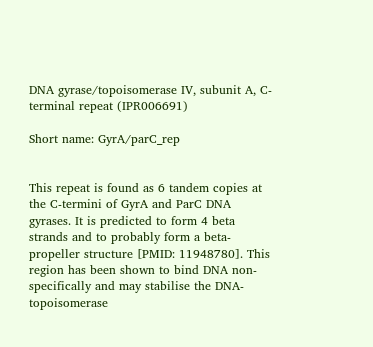DNA gyrase/topoisomerase IV, subunit A, C-terminal repeat (IPR006691)

Short name: GyrA/parC_rep


This repeat is found as 6 tandem copies at the C-termini of GyrA and ParC DNA gyrases. It is predicted to form 4 beta strands and to probably form a beta-propeller structure [PMID: 11948780]. This region has been shown to bind DNA non-specifically and may stabilise the DNA-topoisomerase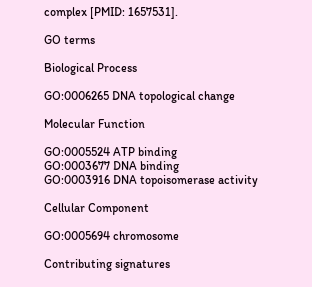complex [PMID: 1657531].

GO terms

Biological Process

GO:0006265 DNA topological change

Molecular Function

GO:0005524 ATP binding
GO:0003677 DNA binding
GO:0003916 DNA topoisomerase activity

Cellular Component

GO:0005694 chromosome

Contributing signatures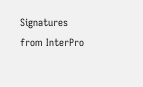Signatures from InterPro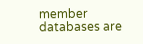member databases are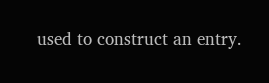used to construct an entry.